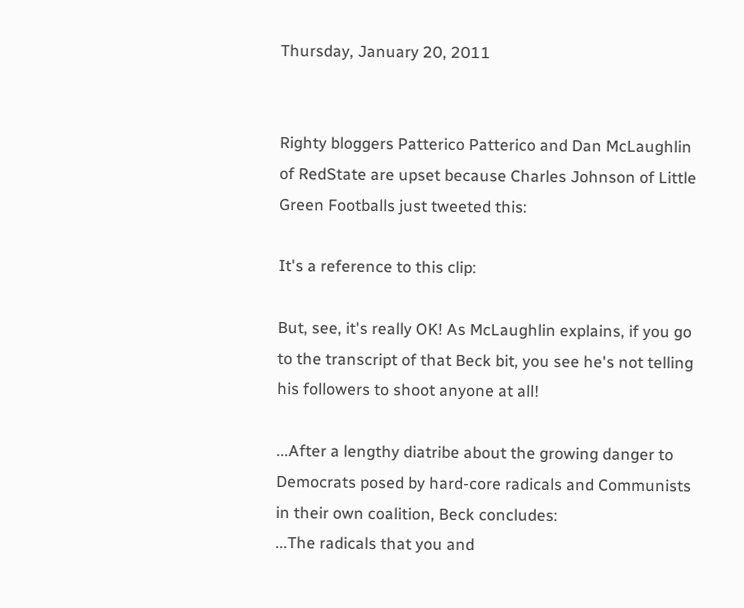Thursday, January 20, 2011


Righty bloggers Patterico Patterico and Dan McLaughlin of RedState are upset because Charles Johnson of Little Green Footballs just tweeted this:

It's a reference to this clip:

But, see, it's really OK! As McLaughlin explains, if you go to the transcript of that Beck bit, you see he's not telling his followers to shoot anyone at all!

...After a lengthy diatribe about the growing danger to Democrats posed by hard-core radicals and Communists in their own coalition, Beck concludes:
...The radicals that you and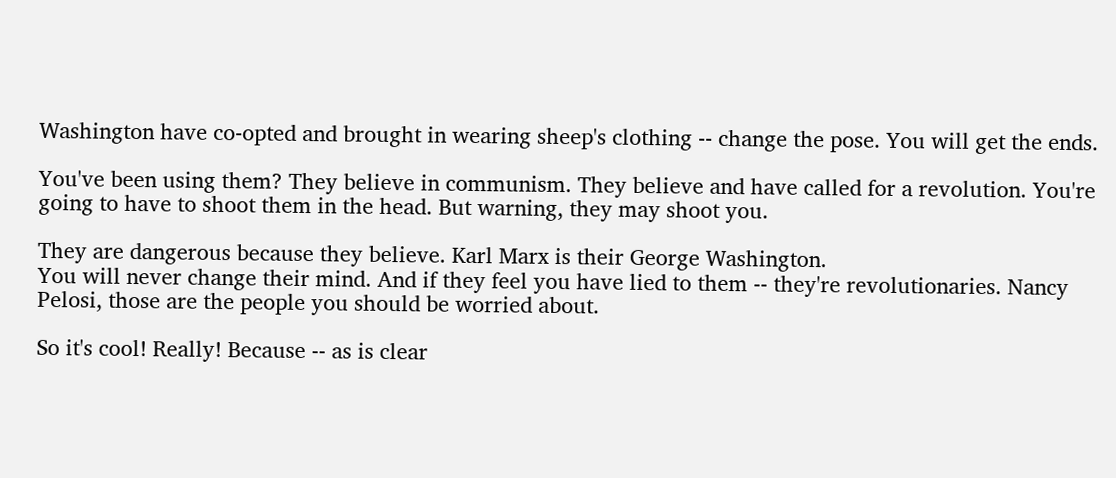Washington have co-opted and brought in wearing sheep's clothing -- change the pose. You will get the ends.

You've been using them? They believe in communism. They believe and have called for a revolution. You're going to have to shoot them in the head. But warning, they may shoot you.

They are dangerous because they believe. Karl Marx is their George Washington.
You will never change their mind. And if they feel you have lied to them -- they're revolutionaries. Nancy Pelosi, those are the people you should be worried about.

So it's cool! Really! Because -- as is clear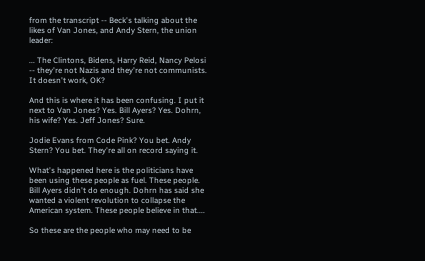from the transcript -- Beck's talking about the likes of Van Jones, and Andy Stern, the union leader:

... The Clintons, Bidens, Harry Reid, Nancy Pelosi -- they're not Nazis and they're not communists. It doesn't work, OK?

And this is where it has been confusing. I put it next to Van Jones? Yes. Bill Ayers? Yes. Dohrn, his wife? Yes. Jeff Jones? Sure.

Jodie Evans from Code Pink? You bet. Andy Stern? You bet. They're all on record saying it.

What's happened here is the politicians have been using these people as fuel. These people. Bill Ayers didn't do enough. Dohrn has said she wanted a violent revolution to collapse the American system. These people believe in that....

So these are the people who may need to be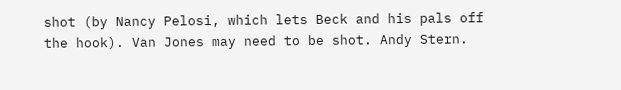shot (by Nancy Pelosi, which lets Beck and his pals off the hook). Van Jones may need to be shot. Andy Stern.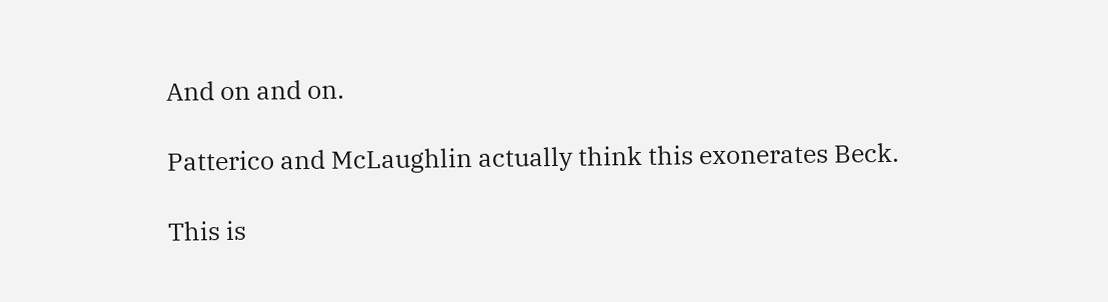And on and on.

Patterico and McLaughlin actually think this exonerates Beck.

This is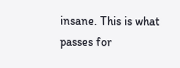insane. This is what passes for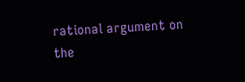rational argument on the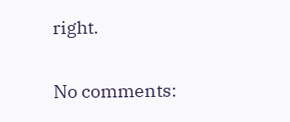right.

No comments: